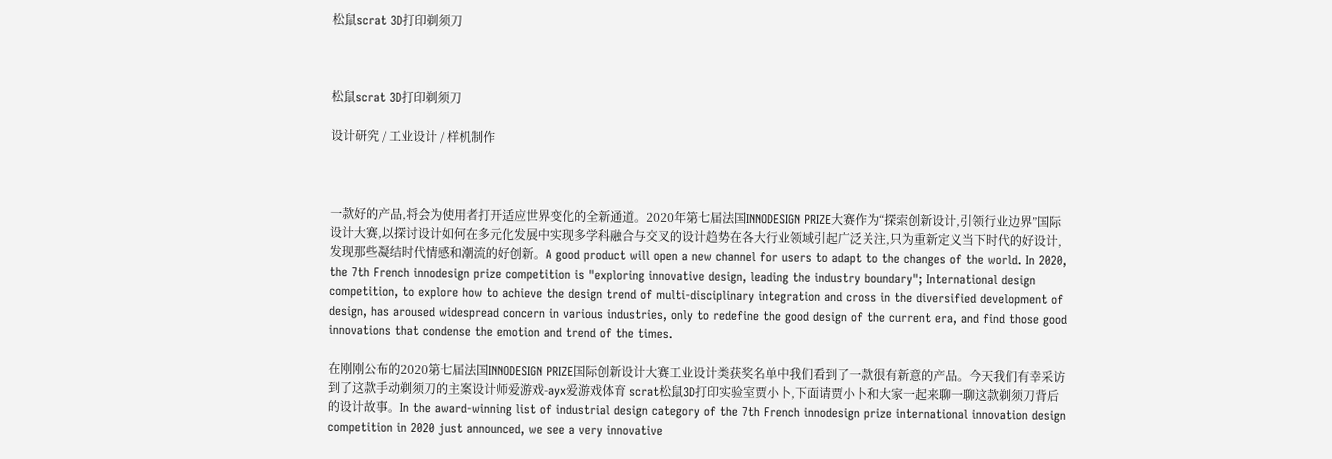松鼠scrat 3D打印剃须刀



松鼠scrat 3D打印剃须刀

设计研究 / 工业设计 / 样机制作



一款好的产品,将会为使用者打开适应世界变化的全新通道。2020年第七届法国INNODESIGN PRIZE大赛作为“探索创新设计,引领行业边界”国际设计大赛,以探讨设计如何在多元化发展中实现多学科融合与交叉的设计趋势在各大行业领域引起广泛关注,只为重新定义当下时代的好设计,发现那些凝结时代情感和潮流的好创新。A good product will open a new channel for users to adapt to the changes of the world. In 2020, the 7th French innodesign prize competition is "exploring innovative design, leading the industry boundary"; International design competition, to explore how to achieve the design trend of multi-disciplinary integration and cross in the diversified development of design, has aroused widespread concern in various industries, only to redefine the good design of the current era, and find those good innovations that condense the emotion and trend of the times.

在刚刚公布的2020第七届法国INNODESIGN PRIZE国际创新设计大赛工业设计类获奖名单中我们看到了一款很有新意的产品。今天我们有幸采访到了这款手动剃须刀的主案设计师爱游戏-ayx爱游戏体育 scrat松鼠3D打印实验室贾小卜,下面请贾小卜和大家一起来聊一聊这款剃须刀背后的设计故事。In the award-winning list of industrial design category of the 7th French innodesign prize international innovation design competition in 2020 just announced, we see a very innovative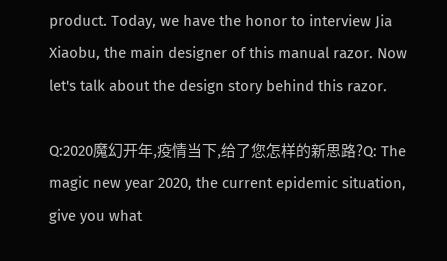product. Today, we have the honor to interview Jia Xiaobu, the main designer of this manual razor. Now let's talk about the design story behind this razor.

Q:2020魔幻开年,疫情当下,给了您怎样的新思路?Q: The magic new year 2020, the current epidemic situation, give you what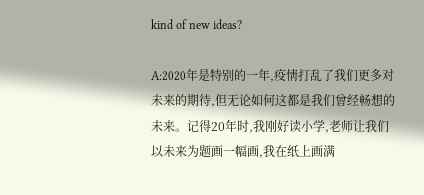kind of new ideas?

A:2020年是特别的一年,疫情打乱了我们更多对未来的期待,但无论如何这都是我们曾经畅想的未来。记得20年时,我刚好读小学,老师让我们以未来为题画一幅画,我在纸上画满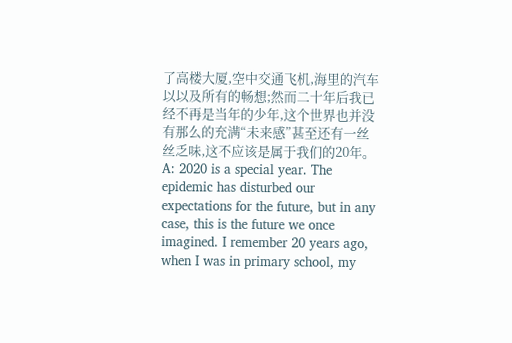了高楼大厦,空中交通飞机,海里的汽车以以及所有的畅想;然而二十年后我已经不再是当年的少年,这个世界也并没有那么的充满“未来感”甚至还有一丝丝乏味,这不应该是属于我们的20年。A: 2020 is a special year. The epidemic has disturbed our expectations for the future, but in any case, this is the future we once imagined. I remember 20 years ago, when I was in primary school, my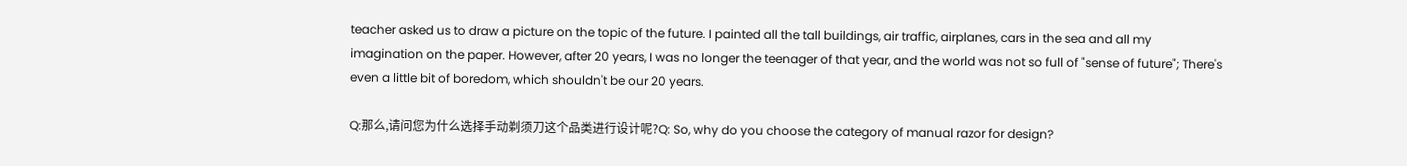teacher asked us to draw a picture on the topic of the future. I painted all the tall buildings, air traffic, airplanes, cars in the sea and all my imagination on the paper. However, after 20 years, I was no longer the teenager of that year, and the world was not so full of "sense of future"; There's even a little bit of boredom, which shouldn't be our 20 years.

Q:那么,请问您为什么选择手动剃须刀这个品类进行设计呢?Q: So, why do you choose the category of manual razor for design?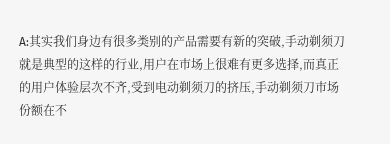A:其实我们身边有很多类别的产品需要有新的突破,手动剃须刀就是典型的这样的行业,用户在市场上很难有更多选择,而真正的用户体验层次不齐,受到电动剃须刀的挤压,手动剃须刀市场份额在不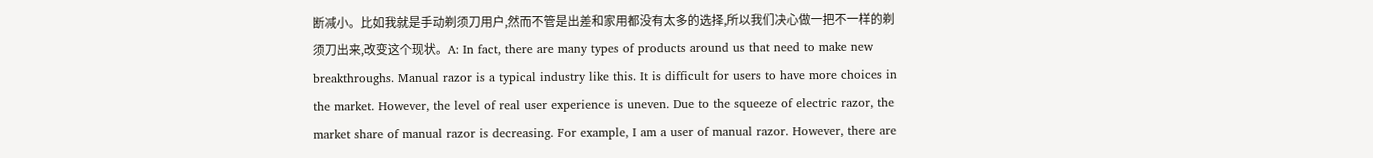断减小。比如我就是手动剃须刀用户,然而不管是出差和家用都没有太多的选择,所以我们决心做一把不一样的剃须刀出来,改变这个现状。A: In fact, there are many types of products around us that need to make new breakthroughs. Manual razor is a typical industry like this. It is difficult for users to have more choices in the market. However, the level of real user experience is uneven. Due to the squeeze of electric razor, the market share of manual razor is decreasing. For example, I am a user of manual razor. However, there are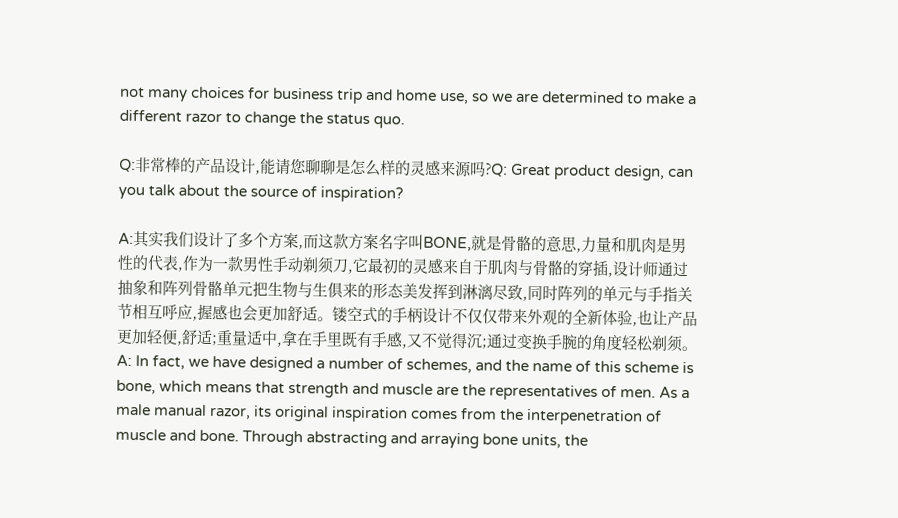not many choices for business trip and home use, so we are determined to make a different razor to change the status quo.

Q:非常棒的产品设计,能请您聊聊是怎么样的灵感来源吗?Q: Great product design, can you talk about the source of inspiration?

A:其实我们设计了多个方案,而这款方案名字叫BONE,就是骨骼的意思,力量和肌肉是男性的代表,作为一款男性手动剃须刀,它最初的灵感来自于肌肉与骨骼的穿插,设计师通过抽象和阵列骨骼单元把生物与生俱来的形态美发挥到淋漓尽致,同时阵列的单元与手指关节相互呼应,握感也会更加舒适。镂空式的手柄设计不仅仅带来外观的全新体验,也让产品更加轻便,舒适;重量适中,拿在手里既有手感,又不觉得沉;通过变换手腕的角度轻松剃须。A: In fact, we have designed a number of schemes, and the name of this scheme is bone, which means that strength and muscle are the representatives of men. As a male manual razor, its original inspiration comes from the interpenetration of muscle and bone. Through abstracting and arraying bone units, the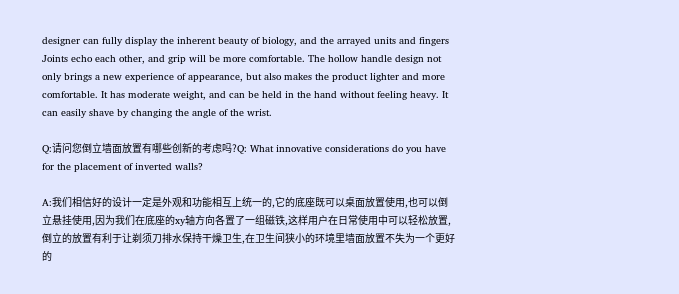designer can fully display the inherent beauty of biology, and the arrayed units and fingers Joints echo each other, and grip will be more comfortable. The hollow handle design not only brings a new experience of appearance, but also makes the product lighter and more comfortable. It has moderate weight, and can be held in the hand without feeling heavy. It can easily shave by changing the angle of the wrist.

Q:请问您倒立墙面放置有哪些创新的考虑吗?Q: What innovative considerations do you have for the placement of inverted walls?

A:我们相信好的设计一定是外观和功能相互上统一的,它的底座既可以桌面放置使用,也可以倒立悬挂使用,因为我们在底座的xy轴方向各置了一组磁铁,这样用户在日常使用中可以轻松放置,倒立的放置有利于让剃须刀排水保持干燥卫生,在卫生间狭小的环境里墙面放置不失为一个更好的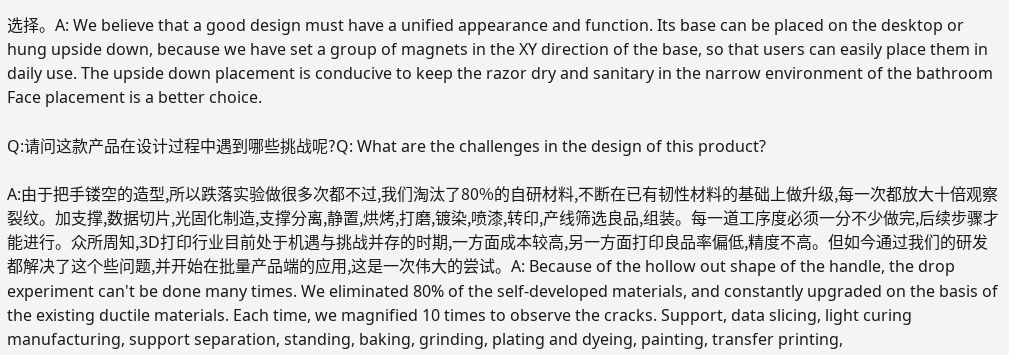选择。A: We believe that a good design must have a unified appearance and function. Its base can be placed on the desktop or hung upside down, because we have set a group of magnets in the XY direction of the base, so that users can easily place them in daily use. The upside down placement is conducive to keep the razor dry and sanitary in the narrow environment of the bathroom Face placement is a better choice.

Q:请问这款产品在设计过程中遇到哪些挑战呢?Q: What are the challenges in the design of this product?

A:由于把手镂空的造型,所以跌落实验做很多次都不过,我们淘汰了80%的自研材料,不断在已有韧性材料的基础上做升级,每一次都放大十倍观察裂纹。加支撑,数据切片,光固化制造,支撑分离,静置,烘烤,打磨,镀染,喷漆,转印,产线筛选良品,组装。每一道工序度必须一分不少做完,后续步骤才能进行。众所周知,3D打印行业目前处于机遇与挑战并存的时期,一方面成本较高,另一方面打印良品率偏低,精度不高。但如今通过我们的研发都解决了这个些问题,并开始在批量产品端的应用,这是一次伟大的尝试。A: Because of the hollow out shape of the handle, the drop experiment can't be done many times. We eliminated 80% of the self-developed materials, and constantly upgraded on the basis of the existing ductile materials. Each time, we magnified 10 times to observe the cracks. Support, data slicing, light curing manufacturing, support separation, standing, baking, grinding, plating and dyeing, painting, transfer printing,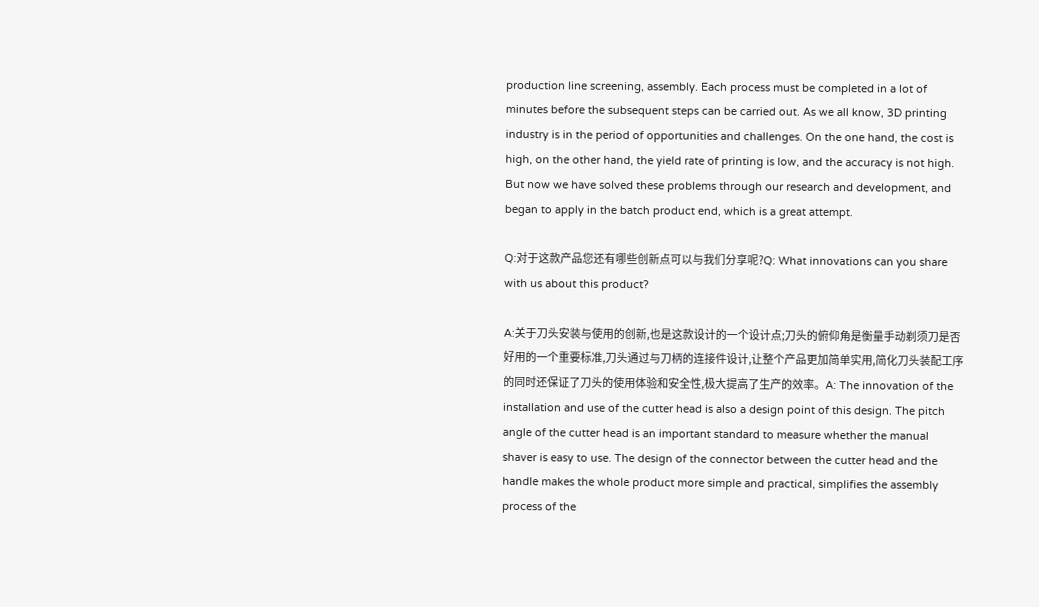production line screening, assembly. Each process must be completed in a lot of minutes before the subsequent steps can be carried out. As we all know, 3D printing industry is in the period of opportunities and challenges. On the one hand, the cost is high, on the other hand, the yield rate of printing is low, and the accuracy is not high. But now we have solved these problems through our research and development, and began to apply in the batch product end, which is a great attempt.

Q:对于这款产品您还有哪些创新点可以与我们分享呢?Q: What innovations can you share with us about this product?

A:关于刀头安装与使用的创新,也是这款设计的一个设计点;刀头的俯仰角是衡量手动剃须刀是否好用的一个重要标准,刀头通过与刀柄的连接件设计,让整个产品更加简单实用,简化刀头装配工序的同时还保证了刀头的使用体验和安全性,极大提高了生产的效率。A: The innovation of the installation and use of the cutter head is also a design point of this design. The pitch angle of the cutter head is an important standard to measure whether the manual shaver is easy to use. The design of the connector between the cutter head and the handle makes the whole product more simple and practical, simplifies the assembly process of the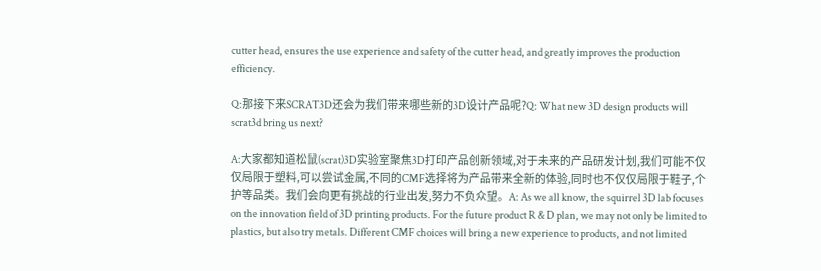cutter head, ensures the use experience and safety of the cutter head, and greatly improves the production efficiency.

Q:那接下来SCRAT3D还会为我们带来哪些新的3D设计产品呢?Q: What new 3D design products will scrat3d bring us next?

A:大家都知道松鼠(scrat)3D实验室聚焦3D打印产品创新领域,对于未来的产品研发计划,我们可能不仅仅局限于塑料,可以尝试金属,不同的CMF选择将为产品带来全新的体验,同时也不仅仅局限于鞋子,个护等品类。我们会向更有挑战的行业出发,努力不负众望。A: As we all know, the squirrel 3D lab focuses on the innovation field of 3D printing products. For the future product R & D plan, we may not only be limited to plastics, but also try metals. Different CMF choices will bring a new experience to products, and not limited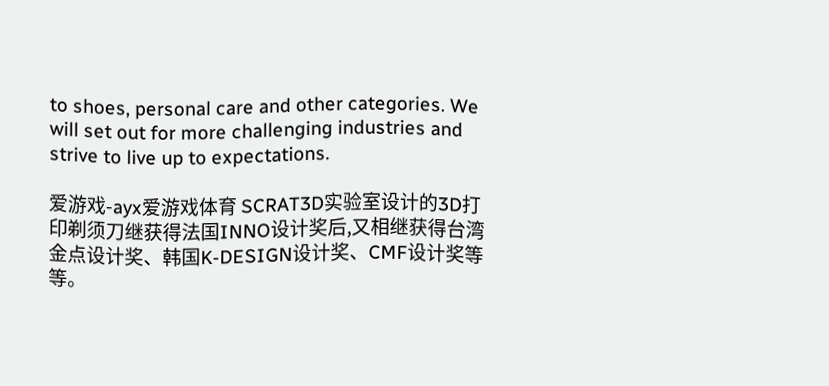to shoes, personal care and other categories. We will set out for more challenging industries and strive to live up to expectations.

爱游戏-ayx爱游戏体育 SCRAT3D实验室设计的3D打印剃须刀继获得法国INNO设计奖后,又相继获得台湾金点设计奖、韩国K-DESIGN设计奖、CMF设计奖等等。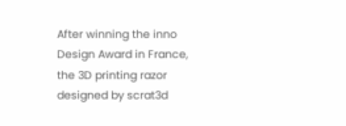After winning the inno Design Award in France, the 3D printing razor designed by scrat3d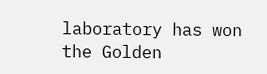laboratory has won the Golden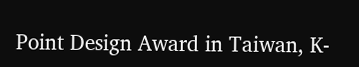Point Design Award in Taiwan, K-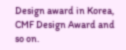Design award in Korea, CMF Design Award and so on.